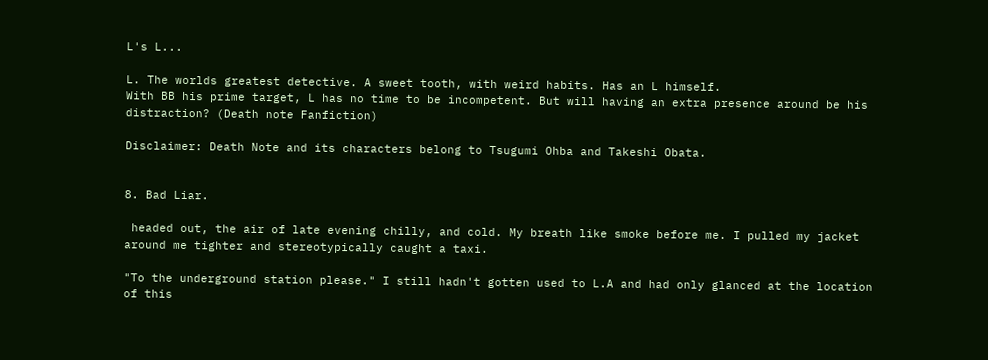L's L...

L. The worlds greatest detective. A sweet tooth, with weird habits. Has an L himself.
With BB his prime target, L has no time to be incompetent. But will having an extra presence around be his distraction? (Death note Fanfiction)

Disclaimer: Death Note and its characters belong to Tsugumi Ohba and Takeshi Obata.


8. Bad Liar.

 headed out, the air of late evening chilly, and cold. My breath like smoke before me. I pulled my jacket around me tighter and stereotypically caught a taxi.

"To the underground station please." I still hadn't gotten used to L.A and had only glanced at the location of this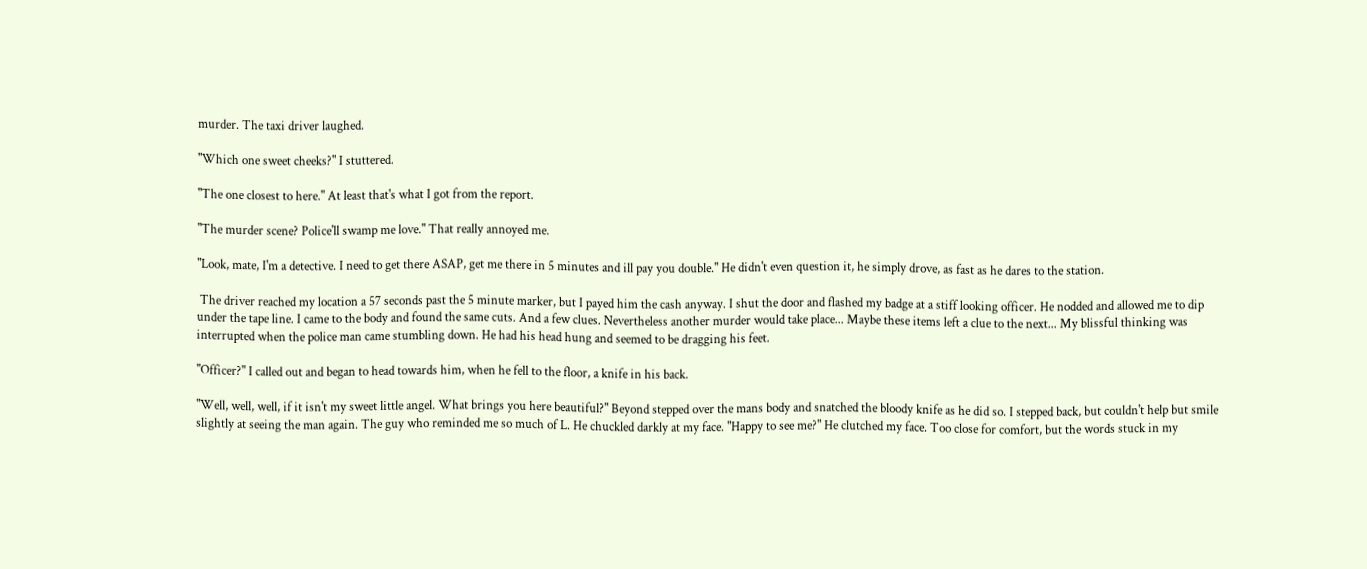murder. The taxi driver laughed.

"Which one sweet cheeks?" I stuttered.

"The one closest to here." At least that's what I got from the report.

"The murder scene? Police'll swamp me love." That really annoyed me.

"Look, mate, I'm a detective. I need to get there ASAP, get me there in 5 minutes and ill pay you double." He didn't even question it, he simply drove, as fast as he dares to the station.

 The driver reached my location a 57 seconds past the 5 minute marker, but I payed him the cash anyway. I shut the door and flashed my badge at a stiff looking officer. He nodded and allowed me to dip under the tape line. I came to the body and found the same cuts. And a few clues. Nevertheless another murder would take place... Maybe these items left a clue to the next... My blissful thinking was interrupted when the police man came stumbling down. He had his head hung and seemed to be dragging his feet.

"Officer?" I called out and began to head towards him, when he fell to the floor, a knife in his back.

"Well, well, well, if it isn't my sweet little angel. What brings you here beautiful?" Beyond stepped over the mans body and snatched the bloody knife as he did so. I stepped back, but couldn't help but smile slightly at seeing the man again. The guy who reminded me so much of L. He chuckled darkly at my face. "Happy to see me?" He clutched my face. Too close for comfort, but the words stuck in my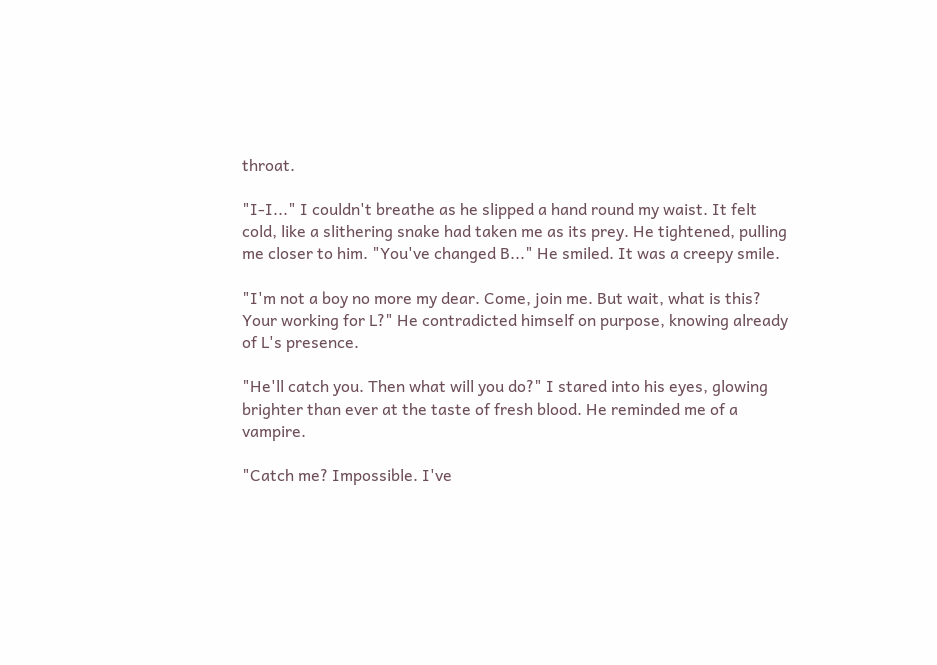throat.

"I-I..." I couldn't breathe as he slipped a hand round my waist. It felt cold, like a slithering snake had taken me as its prey. He tightened, pulling me closer to him. "You've changed B..." He smiled. It was a creepy smile.

"I'm not a boy no more my dear. Come, join me. But wait, what is this? Your working for L?" He contradicted himself on purpose, knowing already of L's presence.

"He'll catch you. Then what will you do?" I stared into his eyes, glowing brighter than ever at the taste of fresh blood. He reminded me of a vampire.

"Catch me? Impossible. I've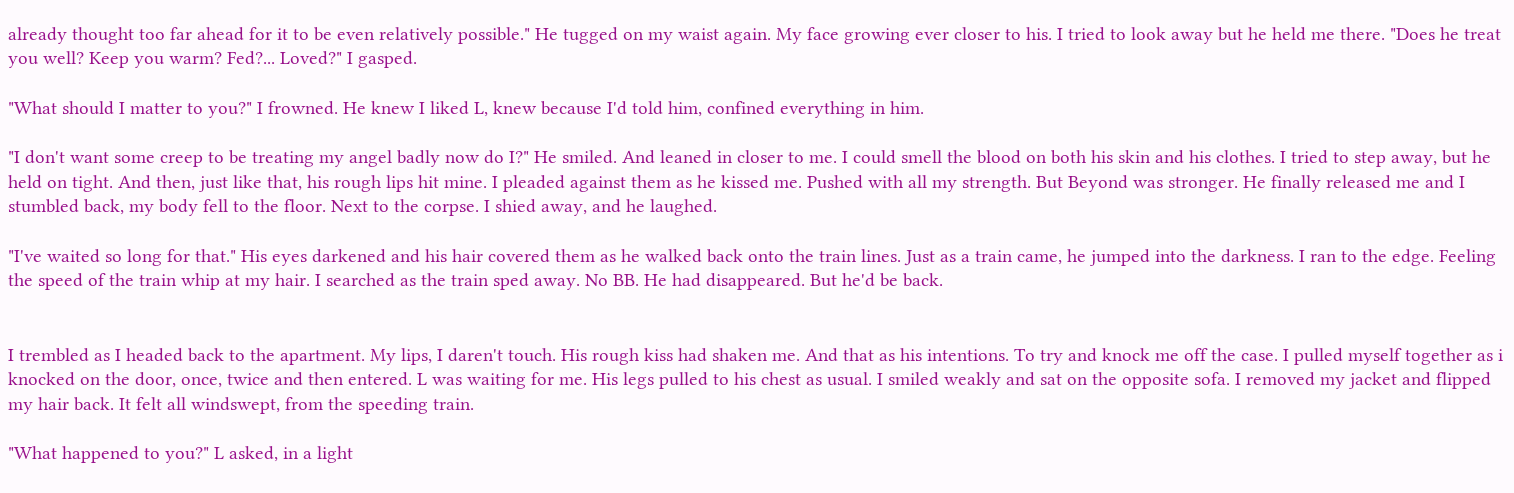already thought too far ahead for it to be even relatively possible." He tugged on my waist again. My face growing ever closer to his. I tried to look away but he held me there. "Does he treat you well? Keep you warm? Fed?... Loved?" I gasped.

"What should I matter to you?" I frowned. He knew I liked L, knew because I'd told him, confined everything in him.

"I don't want some creep to be treating my angel badly now do I?" He smiled. And leaned in closer to me. I could smell the blood on both his skin and his clothes. I tried to step away, but he held on tight. And then, just like that, his rough lips hit mine. I pleaded against them as he kissed me. Pushed with all my strength. But Beyond was stronger. He finally released me and I stumbled back, my body fell to the floor. Next to the corpse. I shied away, and he laughed.

"I've waited so long for that." His eyes darkened and his hair covered them as he walked back onto the train lines. Just as a train came, he jumped into the darkness. I ran to the edge. Feeling the speed of the train whip at my hair. I searched as the train sped away. No BB. He had disappeared. But he'd be back.


I trembled as I headed back to the apartment. My lips, I daren't touch. His rough kiss had shaken me. And that as his intentions. To try and knock me off the case. I pulled myself together as i knocked on the door, once, twice and then entered. L was waiting for me. His legs pulled to his chest as usual. I smiled weakly and sat on the opposite sofa. I removed my jacket and flipped my hair back. It felt all windswept, from the speeding train.

"What happened to you?" L asked, in a light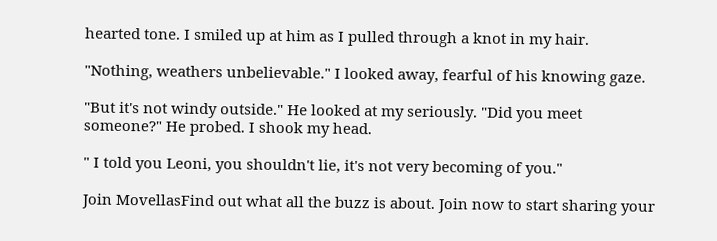hearted tone. I smiled up at him as I pulled through a knot in my hair.

"Nothing, weathers unbelievable." I looked away, fearful of his knowing gaze.

"But it's not windy outside." He looked at my seriously. "Did you meet someone?" He probed. I shook my head.

" I told you Leoni, you shouldn't lie, it's not very becoming of you."

Join MovellasFind out what all the buzz is about. Join now to start sharing your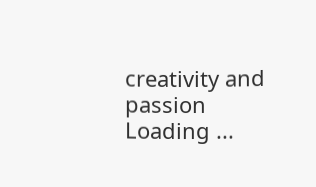creativity and passion
Loading ...